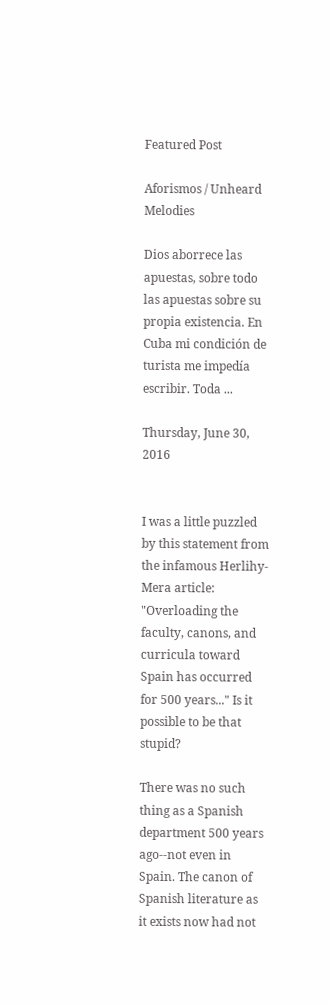Featured Post

Aforismos / Unheard Melodies

Dios aborrece las apuestas, sobre todo las apuestas sobre su propia existencia. En Cuba mi condición de turista me impedía escribir. Toda ...

Thursday, June 30, 2016


I was a little puzzled by this statement from the infamous Herlihy-Mera article: "Overloading the faculty, canons, and curricula toward Spain has occurred for 500 years..." Is it possible to be that stupid?

There was no such thing as a Spanish department 500 years ago--not even in Spain. The canon of Spanish literature as it exists now had not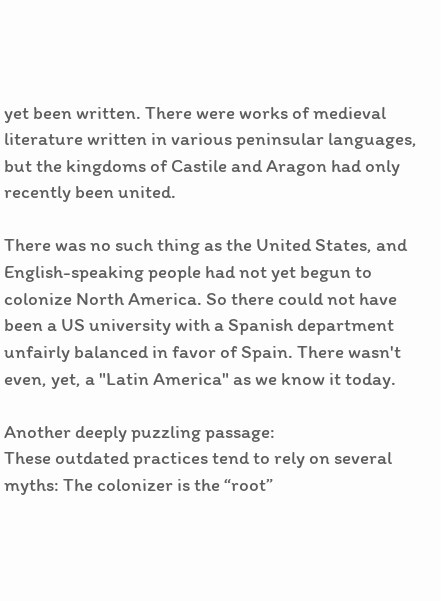yet been written. There were works of medieval literature written in various peninsular languages, but the kingdoms of Castile and Aragon had only recently been united.

There was no such thing as the United States, and English-speaking people had not yet begun to colonize North America. So there could not have been a US university with a Spanish department unfairly balanced in favor of Spain. There wasn't even, yet, a "Latin America" as we know it today.

Another deeply puzzling passage:
These outdated practices tend to rely on several myths: The colonizer is the “root”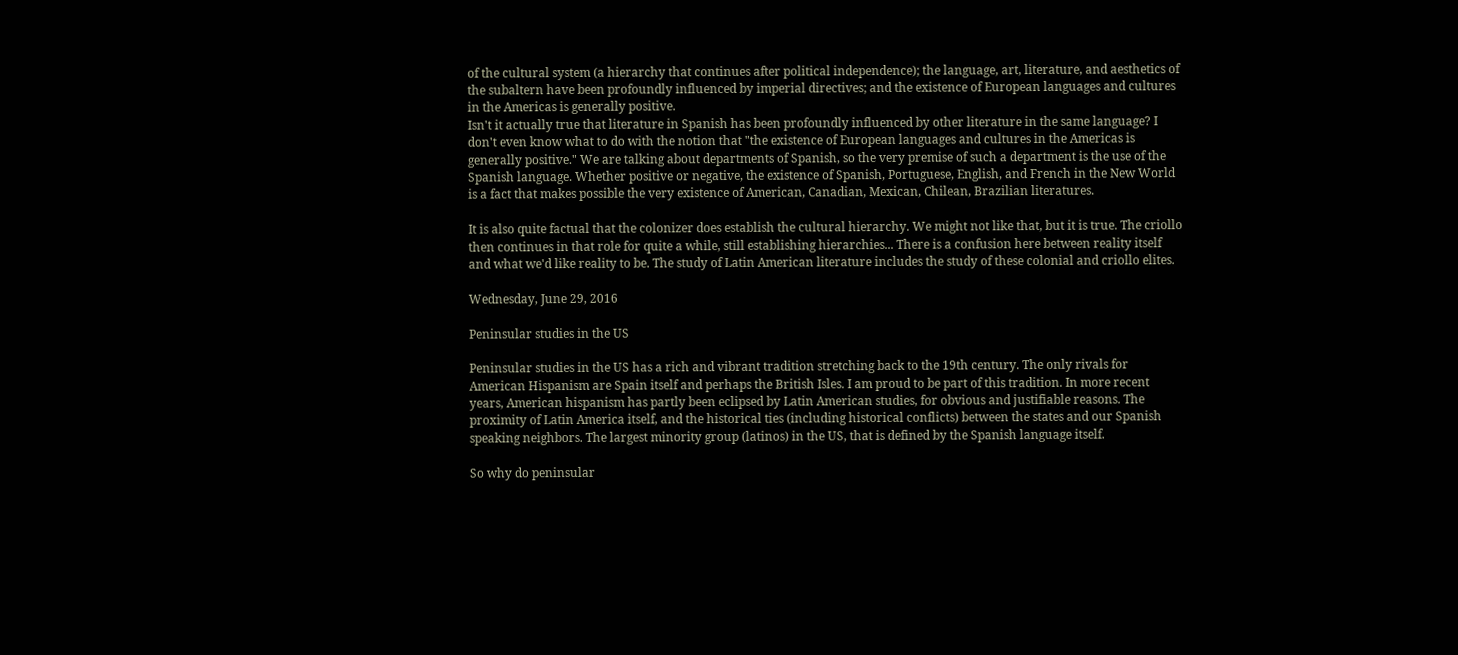of the cultural system (a hierarchy that continues after political independence); the language, art, literature, and aesthetics of the subaltern have been profoundly influenced by imperial directives; and the existence of European languages and cultures in the Americas is generally positive.
Isn't it actually true that literature in Spanish has been profoundly influenced by other literature in the same language? I don't even know what to do with the notion that "the existence of European languages and cultures in the Americas is generally positive." We are talking about departments of Spanish, so the very premise of such a department is the use of the Spanish language. Whether positive or negative, the existence of Spanish, Portuguese, English, and French in the New World is a fact that makes possible the very existence of American, Canadian, Mexican, Chilean, Brazilian literatures.

It is also quite factual that the colonizer does establish the cultural hierarchy. We might not like that, but it is true. The criollo then continues in that role for quite a while, still establishing hierarchies... There is a confusion here between reality itself and what we'd like reality to be. The study of Latin American literature includes the study of these colonial and criollo elites.

Wednesday, June 29, 2016

Peninsular studies in the US

Peninsular studies in the US has a rich and vibrant tradition stretching back to the 19th century. The only rivals for American Hispanism are Spain itself and perhaps the British Isles. I am proud to be part of this tradition. In more recent years, American hispanism has partly been eclipsed by Latin American studies, for obvious and justifiable reasons. The proximity of Latin America itself, and the historical ties (including historical conflicts) between the states and our Spanish speaking neighbors. The largest minority group (latinos) in the US, that is defined by the Spanish language itself.

So why do peninsular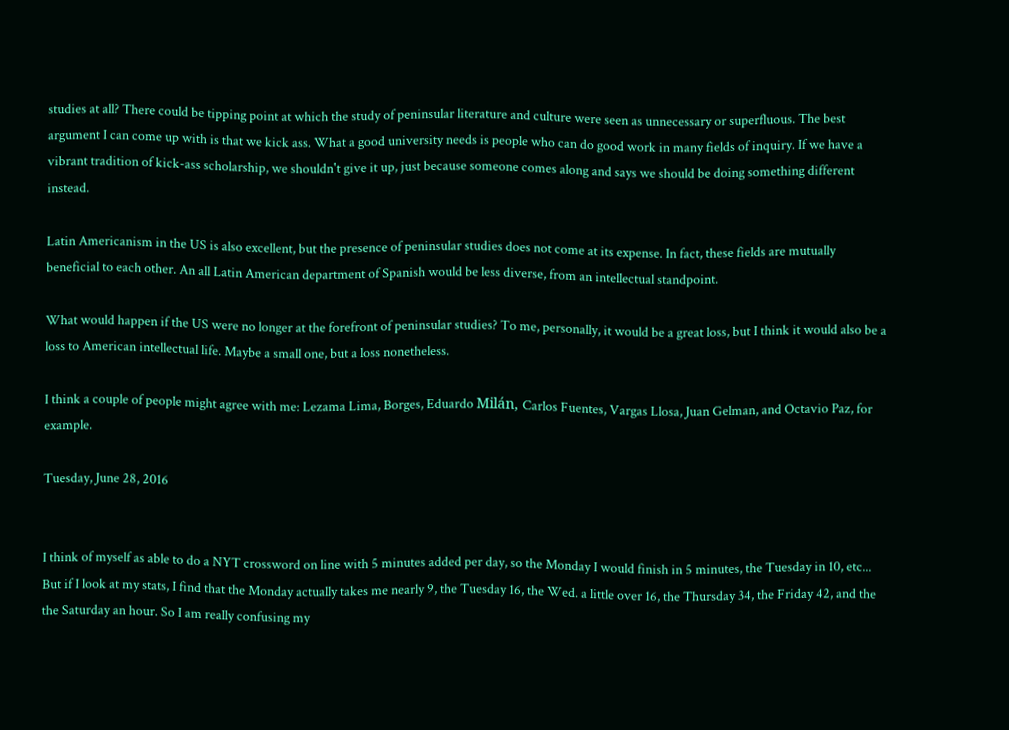studies at all? There could be tipping point at which the study of peninsular literature and culture were seen as unnecessary or superfluous. The best argument I can come up with is that we kick ass. What a good university needs is people who can do good work in many fields of inquiry. If we have a vibrant tradition of kick-ass scholarship, we shouldn't give it up, just because someone comes along and says we should be doing something different instead.

Latin Americanism in the US is also excellent, but the presence of peninsular studies does not come at its expense. In fact, these fields are mutually beneficial to each other. An all Latin American department of Spanish would be less diverse, from an intellectual standpoint.

What would happen if the US were no longer at the forefront of peninsular studies? To me, personally, it would be a great loss, but I think it would also be a loss to American intellectual life. Maybe a small one, but a loss nonetheless.

I think a couple of people might agree with me: Lezama Lima, Borges, Eduardo Milán, Carlos Fuentes, Vargas Llosa, Juan Gelman, and Octavio Paz, for example.

Tuesday, June 28, 2016


I think of myself as able to do a NYT crossword on line with 5 minutes added per day, so the Monday I would finish in 5 minutes, the Tuesday in 10, etc... But if I look at my stats, I find that the Monday actually takes me nearly 9, the Tuesday 16, the Wed. a little over 16, the Thursday 34, the Friday 42, and the the Saturday an hour. So I am really confusing my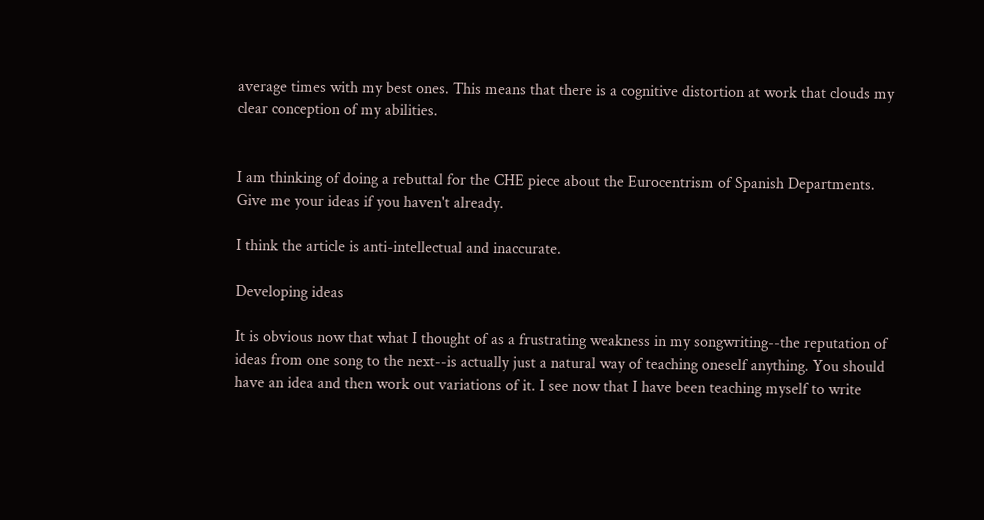average times with my best ones. This means that there is a cognitive distortion at work that clouds my clear conception of my abilities.


I am thinking of doing a rebuttal for the CHE piece about the Eurocentrism of Spanish Departments. Give me your ideas if you haven't already.

I think the article is anti-intellectual and inaccurate.

Developing ideas

It is obvious now that what I thought of as a frustrating weakness in my songwriting--the reputation of ideas from one song to the next--is actually just a natural way of teaching oneself anything. You should have an idea and then work out variations of it. I see now that I have been teaching myself to write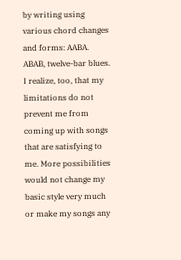by writing using various chord changes and forms: AABA. ABAB, twelve-bar blues. I realize, too, that my limitations do not prevent me from coming up with songs that are satisfying to me. More possibilities would not change my basic style very much or make my songs any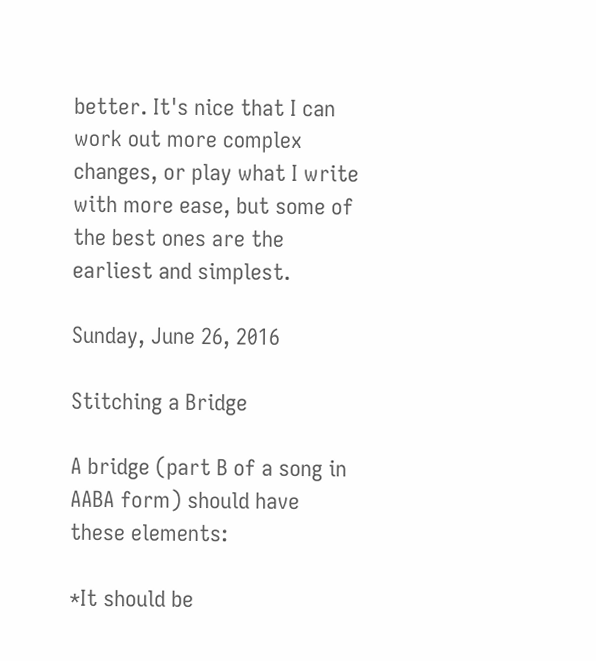better. It's nice that I can work out more complex changes, or play what I write with more ease, but some of the best ones are the earliest and simplest.

Sunday, June 26, 2016

Stitching a Bridge

A bridge (part B of a song in AABA form) should have these elements:

*It should be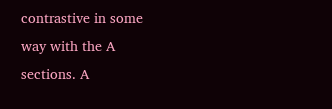contrastive in some way with the A sections. A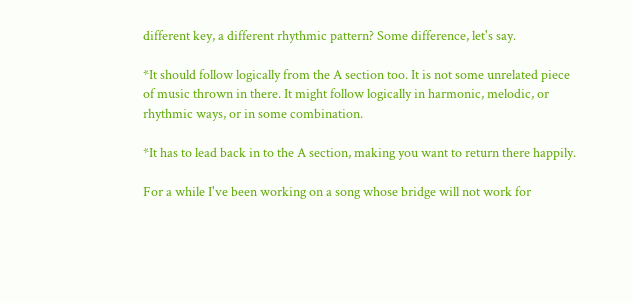different key, a different rhythmic pattern? Some difference, let's say.

*It should follow logically from the A section too. It is not some unrelated piece of music thrown in there. It might follow logically in harmonic, melodic, or rhythmic ways, or in some combination.

*It has to lead back in to the A section, making you want to return there happily.

For a while I've been working on a song whose bridge will not work for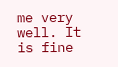me very well. It is fine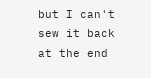but I can't sew it back at the end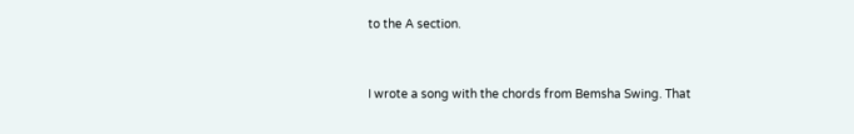to the A section.


I wrote a song with the chords from Bemsha Swing. That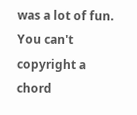was a lot of fun. You can't copyright a chord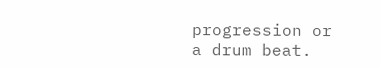progression or a drum beat.